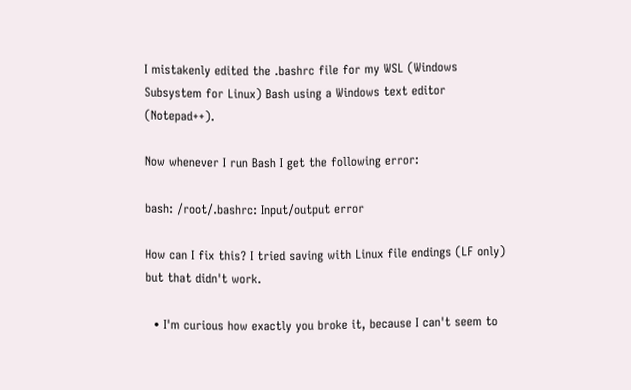I mistakenly edited the .bashrc file for my WSL (Windows Subsystem for Linux) Bash using a Windows text editor (Notepad++).

Now whenever I run Bash I get the following error:

bash: /root/.bashrc: Input/output error

How can I fix this? I tried saving with Linux file endings (LF only) but that didn't work.

  • I'm curious how exactly you broke it, because I can't seem to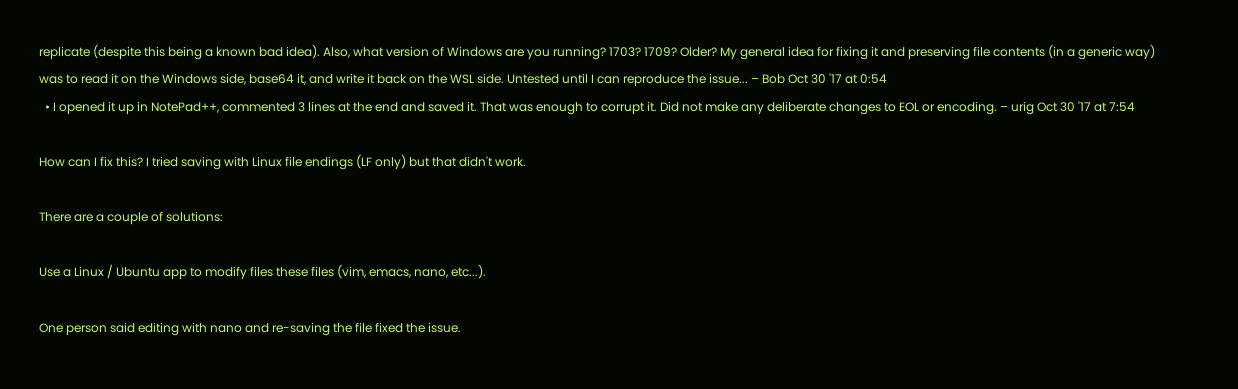replicate (despite this being a known bad idea). Also, what version of Windows are you running? 1703? 1709? Older? My general idea for fixing it and preserving file contents (in a generic way) was to read it on the Windows side, base64 it, and write it back on the WSL side. Untested until I can reproduce the issue... – Bob Oct 30 '17 at 0:54
  • I opened it up in NotePad++, commented 3 lines at the end and saved it. That was enough to corrupt it. Did not make any deliberate changes to EOL or encoding. – urig Oct 30 '17 at 7:54

How can I fix this? I tried saving with Linux file endings (LF only) but that didn't work.

There are a couple of solutions:

Use a Linux / Ubuntu app to modify files these files (vim, emacs, nano, etc...).

One person said editing with nano and re-saving the file fixed the issue.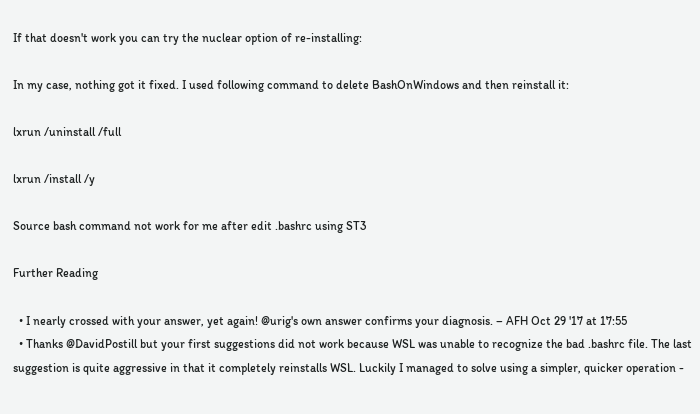If that doesn't work you can try the nuclear option of re-installing:

In my case, nothing got it fixed. I used following command to delete BashOnWindows and then reinstall it:

lxrun /uninstall /full

lxrun /install /y

Source bash command not work for me after edit .bashrc using ST3

Further Reading

  • I nearly crossed with your answer, yet again! @urig's own answer confirms your diagnosis. – AFH Oct 29 '17 at 17:55
  • Thanks @DavidPostill but your first suggestions did not work because WSL was unable to recognize the bad .bashrc file. The last suggestion is quite aggressive in that it completely reinstalls WSL. Luckily I managed to solve using a simpler, quicker operation -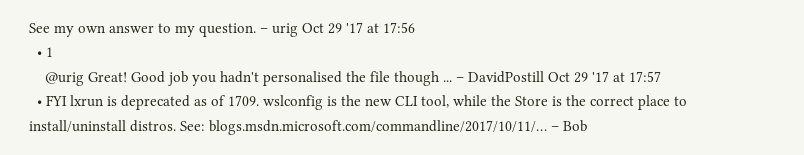See my own answer to my question. – urig Oct 29 '17 at 17:56
  • 1
    @urig Great! Good job you hadn't personalised the file though ... – DavidPostill Oct 29 '17 at 17:57
  • FYI lxrun is deprecated as of 1709. wslconfig is the new CLI tool, while the Store is the correct place to install/uninstall distros. See: blogs.msdn.microsoft.com/commandline/2017/10/11/… – Bob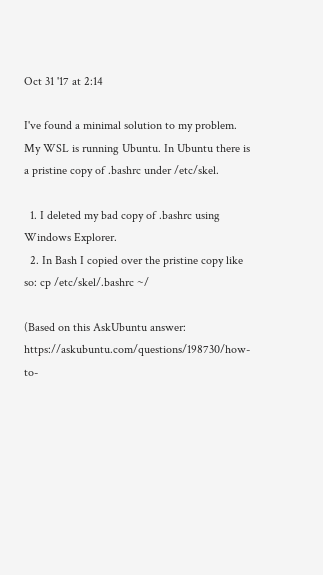Oct 31 '17 at 2:14

I've found a minimal solution to my problem. My WSL is running Ubuntu. In Ubuntu there is a pristine copy of .bashrc under /etc/skel.

  1. I deleted my bad copy of .bashrc using Windows Explorer.
  2. In Bash I copied over the pristine copy like so: cp /etc/skel/.bashrc ~/

(Based on this AskUbuntu answer: https://askubuntu.com/questions/198730/how-to-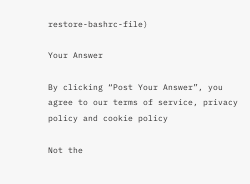restore-bashrc-file)

Your Answer

By clicking “Post Your Answer”, you agree to our terms of service, privacy policy and cookie policy

Not the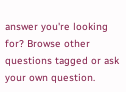answer you're looking for? Browse other questions tagged or ask your own question.